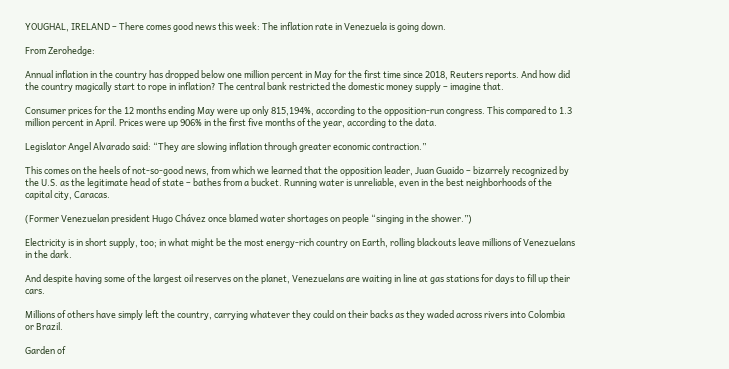YOUGHAL, IRELAND – There comes good news this week: The inflation rate in Venezuela is going down.

From Zerohedge:

Annual inflation in the country has dropped below one million percent in May for the first time since 2018, Reuters reports. And how did the country magically start to rope in inflation? The central bank restricted the domestic money supply – imagine that.

Consumer prices for the 12 months ending May were up only 815,194%, according to the opposition-run congress. This compared to 1.3 million percent in April. Prices were up 906% in the first five months of the year, according to the data.

Legislator Angel Alvarado said: “They are slowing inflation through greater economic contraction.”

This comes on the heels of not-so-good news, from which we learned that the opposition leader, Juan Guaido – bizarrely recognized by the U.S. as the legitimate head of state – bathes from a bucket. Running water is unreliable, even in the best neighborhoods of the capital city, Caracas.

(Former Venezuelan president Hugo Chávez once blamed water shortages on people “singing in the shower.”)

Electricity is in short supply, too; in what might be the most energy-rich country on Earth, rolling blackouts leave millions of Venezuelans in the dark.

And despite having some of the largest oil reserves on the planet, Venezuelans are waiting in line at gas stations for days to fill up their cars.

Millions of others have simply left the country, carrying whatever they could on their backs as they waded across rivers into Colombia or Brazil.

Garden of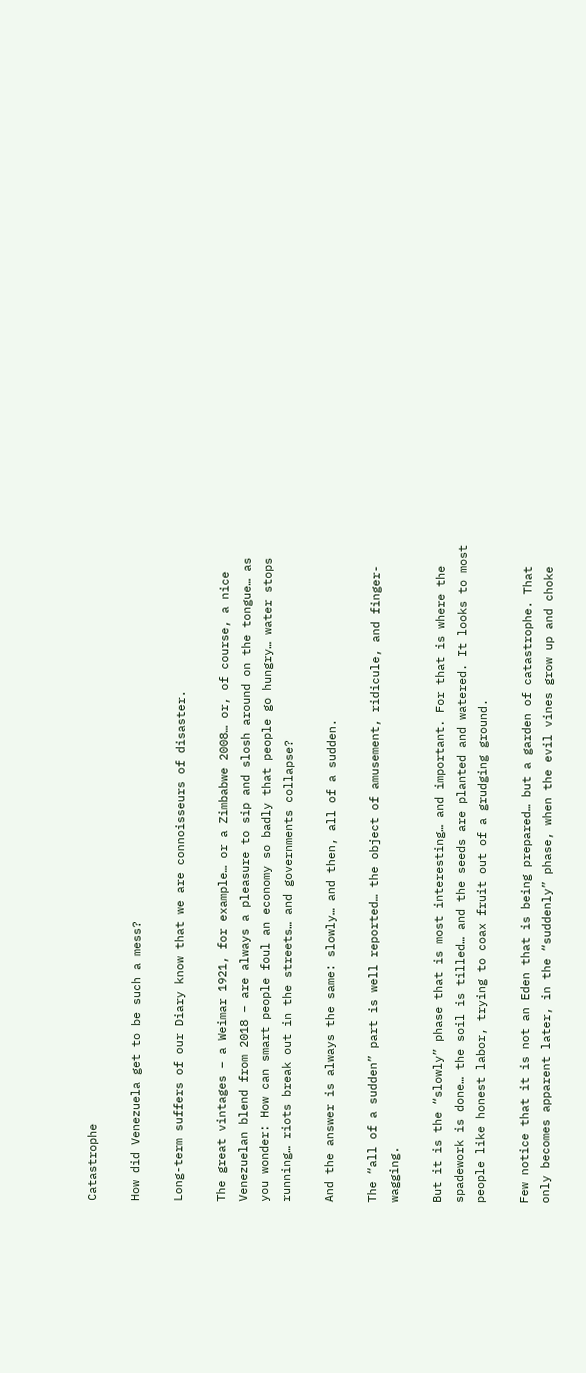Catastrophe

How did Venezuela get to be such a mess?

Long-term suffers of our Diary know that we are connoisseurs of disaster.

The great vintages – a Weimar 1921, for example… or a Zimbabwe 2008… or, of course, a nice Venezuelan blend from 2018 – are always a pleasure to sip and slosh around on the tongue… as you wonder: How can smart people foul an economy so badly that people go hungry… water stops running… riots break out in the streets… and governments collapse?

And the answer is always the same: slowly… and then, all of a sudden.

The “all of a sudden” part is well reported… the object of amusement, ridicule, and finger-wagging.

But it is the “slowly” phase that is most interesting… and important. For that is where the spadework is done… the soil is tilled… and the seeds are planted and watered. It looks to most people like honest labor, trying to coax fruit out of a grudging ground.

Few notice that it is not an Eden that is being prepared… but a garden of catastrophe. That only becomes apparent later, in the “suddenly” phase, when the evil vines grow up and choke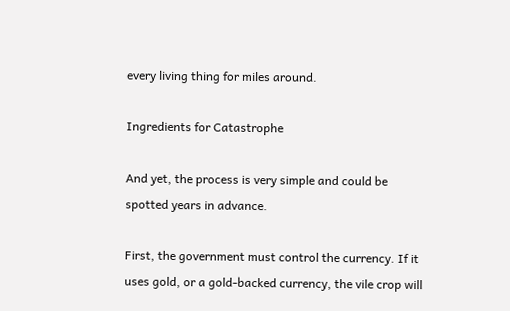every living thing for miles around.

Ingredients for Catastrophe

And yet, the process is very simple and could be spotted years in advance.

First, the government must control the currency. If it uses gold, or a gold-backed currency, the vile crop will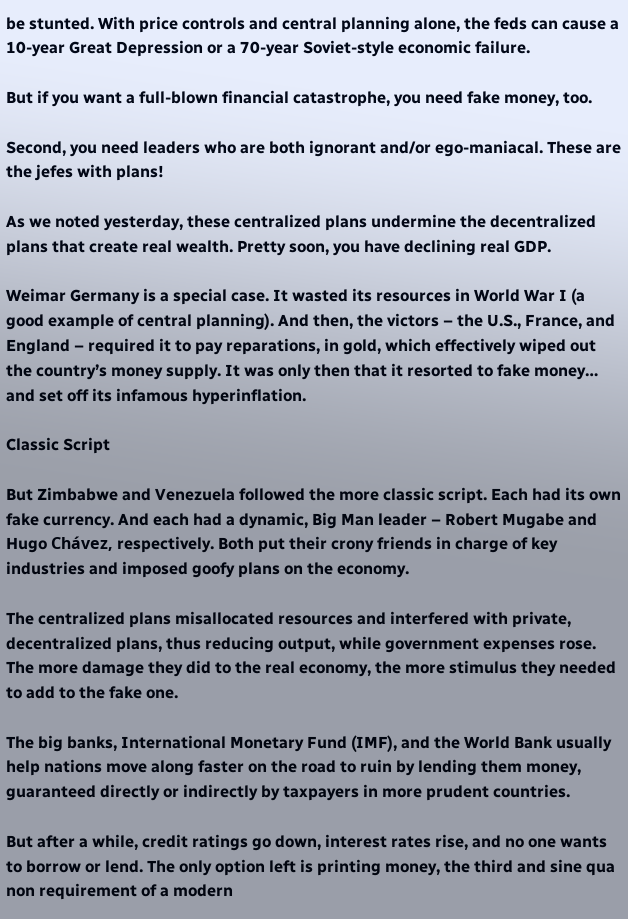be stunted. With price controls and central planning alone, the feds can cause a 10-year Great Depression or a 70-year Soviet-style economic failure.

But if you want a full-blown financial catastrophe, you need fake money, too.

Second, you need leaders who are both ignorant and/or ego-maniacal. These are the jefes with plans!

As we noted yesterday, these centralized plans undermine the decentralized plans that create real wealth. Pretty soon, you have declining real GDP.

Weimar Germany is a special case. It wasted its resources in World War I (a good example of central planning). And then, the victors – the U.S., France, and England – required it to pay reparations, in gold, which effectively wiped out the country’s money supply. It was only then that it resorted to fake money… and set off its infamous hyperinflation.

Classic Script

But Zimbabwe and Venezuela followed the more classic script. Each had its own fake currency. And each had a dynamic, Big Man leader – Robert Mugabe and Hugo Chávez, respectively. Both put their crony friends in charge of key industries and imposed goofy plans on the economy.

The centralized plans misallocated resources and interfered with private, decentralized plans, thus reducing output, while government expenses rose. The more damage they did to the real economy, the more stimulus they needed to add to the fake one.

The big banks, International Monetary Fund (IMF), and the World Bank usually help nations move along faster on the road to ruin by lending them money, guaranteed directly or indirectly by taxpayers in more prudent countries.

But after a while, credit ratings go down, interest rates rise, and no one wants to borrow or lend. The only option left is printing money, the third and sine qua non requirement of a modern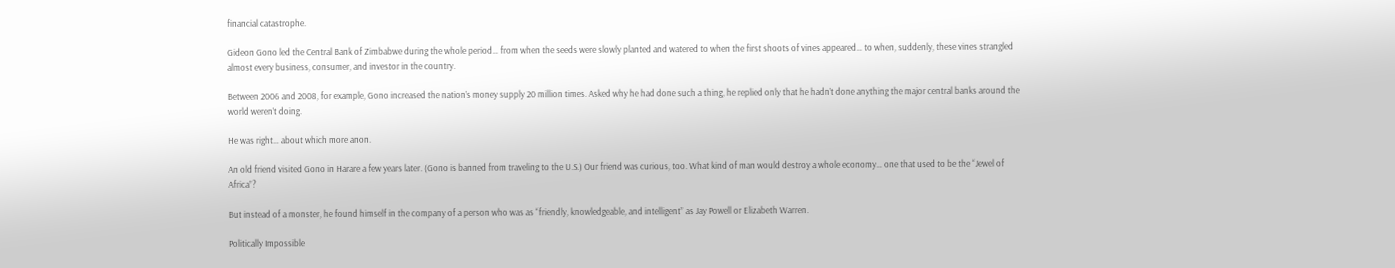financial catastrophe.

Gideon Gono led the Central Bank of Zimbabwe during the whole period… from when the seeds were slowly planted and watered to when the first shoots of vines appeared… to when, suddenly, these vines strangled almost every business, consumer, and investor in the country.

Between 2006 and 2008, for example, Gono increased the nation’s money supply 20 million times. Asked why he had done such a thing, he replied only that he hadn’t done anything the major central banks around the world weren’t doing.

He was right… about which more anon.

An old friend visited Gono in Harare a few years later. (Gono is banned from traveling to the U.S.) Our friend was curious, too. What kind of man would destroy a whole economy… one that used to be the “Jewel of Africa”?

But instead of a monster, he found himself in the company of a person who was as “friendly, knowledgeable, and intelligent” as Jay Powell or Elizabeth Warren.

Politically Impossible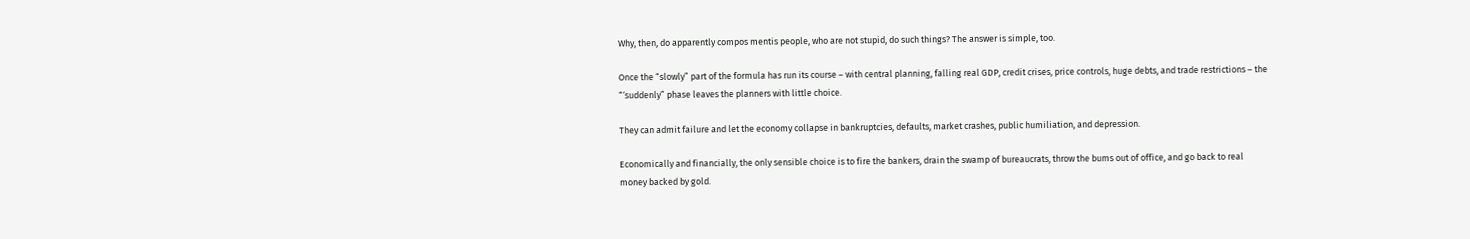Why, then, do apparently compos mentis people, who are not stupid, do such things? The answer is simple, too.

Once the “slowly” part of the formula has run its course – with central planning, falling real GDP, credit crises, price controls, huge debts, and trade restrictions – the “‘suddenly” phase leaves the planners with little choice.

They can admit failure and let the economy collapse in bankruptcies, defaults, market crashes, public humiliation, and depression.

Economically and financially, the only sensible choice is to fire the bankers, drain the swamp of bureaucrats, throw the bums out of office, and go back to real money backed by gold.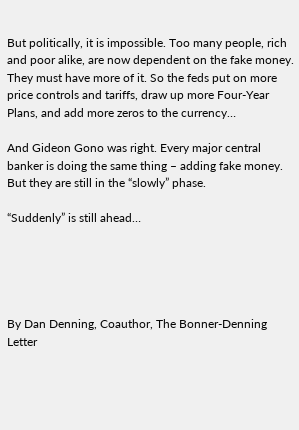But politically, it is impossible. Too many people, rich and poor alike, are now dependent on the fake money. They must have more of it. So the feds put on more price controls and tariffs, draw up more Four-Year Plans, and add more zeros to the currency…

And Gideon Gono was right. Every major central banker is doing the same thing – adding fake money. But they are still in the “slowly” phase.

“Suddenly” is still ahead…





By Dan Denning, Coauthor, The Bonner-Denning Letter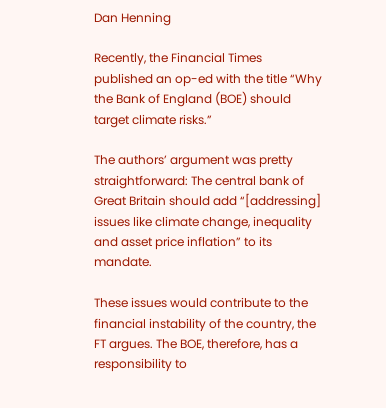Dan Henning

Recently, the Financial Times published an op-ed with the title “Why the Bank of England (BOE) should target climate risks.”

The authors’ argument was pretty straightforward: The central bank of Great Britain should add “[addressing] issues like climate change, inequality and asset price inflation” to its mandate.

These issues would contribute to the financial instability of the country, the FT argues. The BOE, therefore, has a responsibility to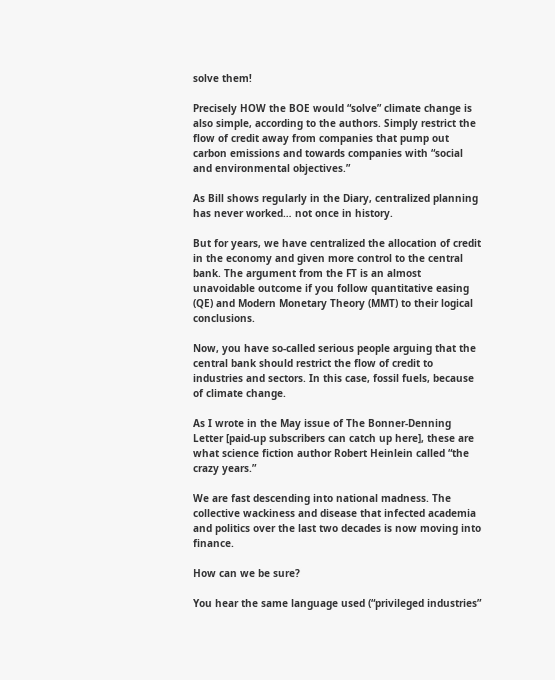solve them!

Precisely HOW the BOE would “solve” climate change is also simple, according to the authors. Simply restrict the flow of credit away from companies that pump out carbon emissions and towards companies with “social and environmental objectives.”

As Bill shows regularly in the Diary, centralized planning has never worked… not once in history.

But for years, we have centralized the allocation of credit in the economy and given more control to the central bank. The argument from the FT is an almost unavoidable outcome if you follow quantitative easing (QE) and Modern Monetary Theory (MMT) to their logical conclusions.

Now, you have so-called serious people arguing that the central bank should restrict the flow of credit to industries and sectors. In this case, fossil fuels, because of climate change.

As I wrote in the May issue of The Bonner-Denning Letter [paid-up subscribers can catch up here], these are what science fiction author Robert Heinlein called “the crazy years.”

We are fast descending into national madness. The collective wackiness and disease that infected academia and politics over the last two decades is now moving into finance.

How can we be sure?

You hear the same language used (“privileged industries”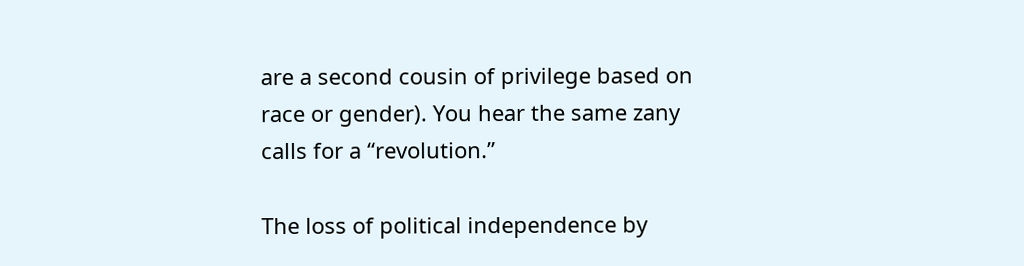are a second cousin of privilege based on race or gender). You hear the same zany calls for a “revolution.”

The loss of political independence by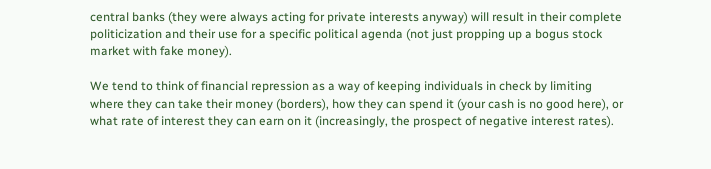central banks (they were always acting for private interests anyway) will result in their complete politicization and their use for a specific political agenda (not just propping up a bogus stock market with fake money).

We tend to think of financial repression as a way of keeping individuals in check by limiting where they can take their money (borders), how they can spend it (your cash is no good here), or what rate of interest they can earn on it (increasingly, the prospect of negative interest rates).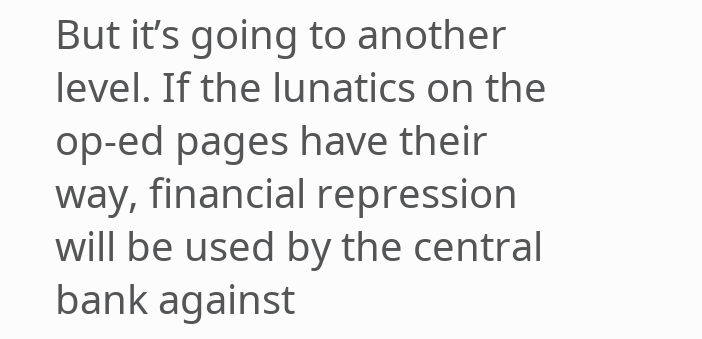But it’s going to another level. If the lunatics on the op-ed pages have their way, financial repression will be used by the central bank against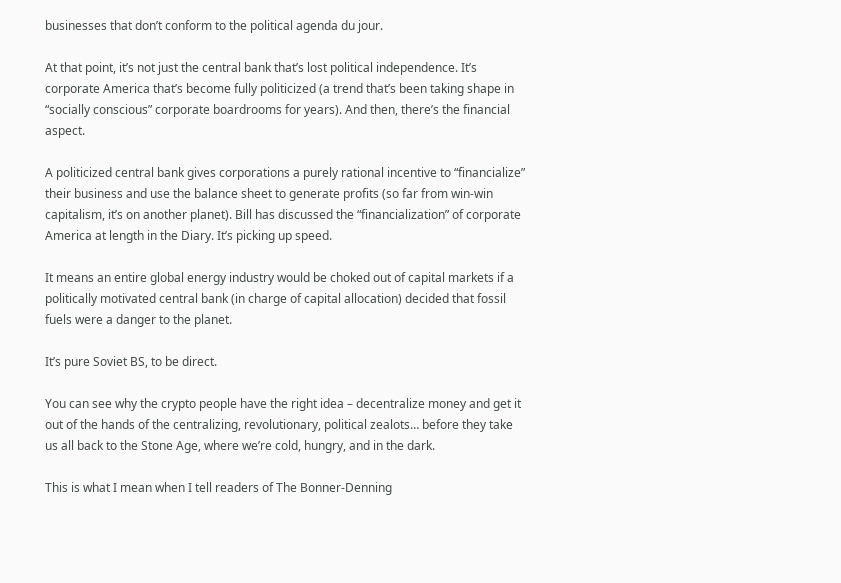businesses that don’t conform to the political agenda du jour.

At that point, it’s not just the central bank that’s lost political independence. It’s corporate America that’s become fully politicized (a trend that’s been taking shape in “socially conscious” corporate boardrooms for years). And then, there’s the financial aspect.

A politicized central bank gives corporations a purely rational incentive to “financialize” their business and use the balance sheet to generate profits (so far from win-win capitalism, it’s on another planet). Bill has discussed the “financialization” of corporate America at length in the Diary. It’s picking up speed.

It means an entire global energy industry would be choked out of capital markets if a politically motivated central bank (in charge of capital allocation) decided that fossil fuels were a danger to the planet.

It’s pure Soviet BS, to be direct.

You can see why the crypto people have the right idea – decentralize money and get it out of the hands of the centralizing, revolutionary, political zealots… before they take us all back to the Stone Age, where we’re cold, hungry, and in the dark.

This is what I mean when I tell readers of The Bonner-Denning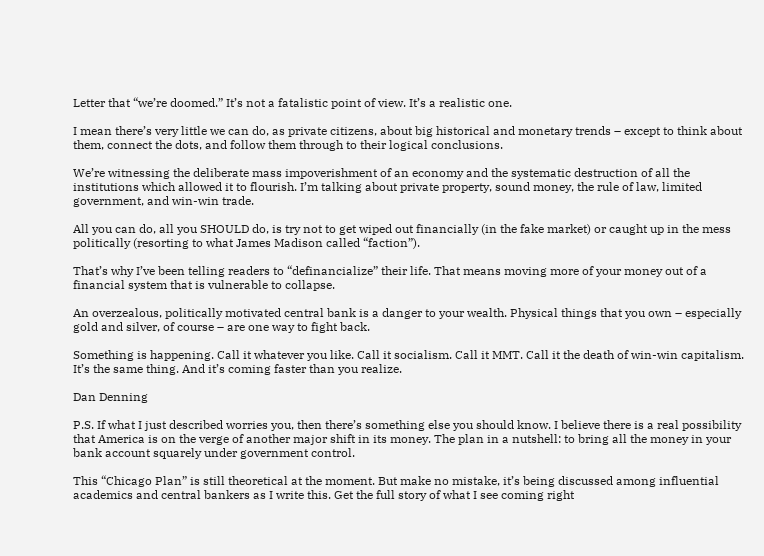Letter that “we’re doomed.” It’s not a fatalistic point of view. It’s a realistic one.

I mean there’s very little we can do, as private citizens, about big historical and monetary trends – except to think about them, connect the dots, and follow them through to their logical conclusions.

We’re witnessing the deliberate mass impoverishment of an economy and the systematic destruction of all the institutions which allowed it to flourish. I’m talking about private property, sound money, the rule of law, limited government, and win-win trade.

All you can do, all you SHOULD do, is try not to get wiped out financially (in the fake market) or caught up in the mess politically (resorting to what James Madison called “faction”).

That’s why I’ve been telling readers to “definancialize” their life. That means moving more of your money out of a financial system that is vulnerable to collapse.

An overzealous, politically motivated central bank is a danger to your wealth. Physical things that you own – especially gold and silver, of course – are one way to fight back.

Something is happening. Call it whatever you like. Call it socialism. Call it MMT. Call it the death of win-win capitalism. It’s the same thing. And it’s coming faster than you realize.

Dan Denning

P.S. If what I just described worries you, then there’s something else you should know. I believe there is a real possibility that America is on the verge of another major shift in its money. The plan in a nutshell: to bring all the money in your bank account squarely under government control.

This “Chicago Plan” is still theoretical at the moment. But make no mistake, it’s being discussed among influential academics and central bankers as I write this. Get the full story of what I see coming right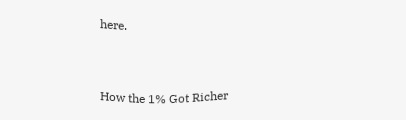here.


How the 1% Got Richer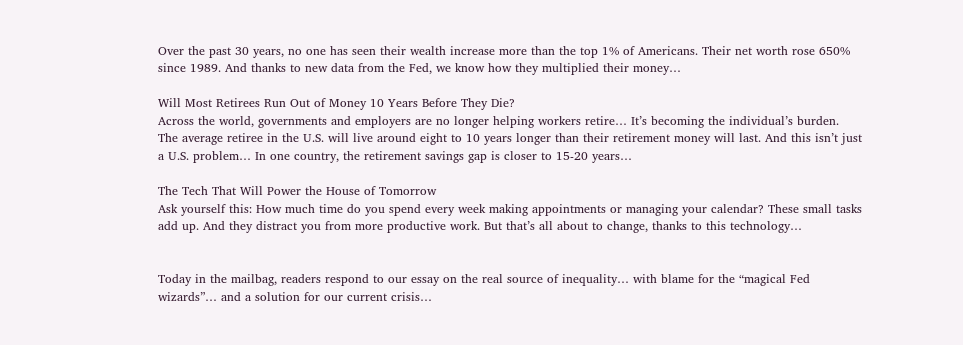Over the past 30 years, no one has seen their wealth increase more than the top 1% of Americans. Their net worth rose 650% since 1989. And thanks to new data from the Fed, we know how they multiplied their money…

Will Most Retirees Run Out of Money 10 Years Before They Die?
Across the world, governments and employers are no longer helping workers retire… It’s becoming the individual’s burden. The average retiree in the U.S. will live around eight to 10 years longer than their retirement money will last. And this isn’t just a U.S. problem… In one country, the retirement savings gap is closer to 15-20 years…

The Tech That Will Power the House of Tomorrow
Ask yourself this: How much time do you spend every week making appointments or managing your calendar? These small tasks add up. And they distract you from more productive work. But that’s all about to change, thanks to this technology…


Today in the mailbag, readers respond to our essay on the real source of inequality… with blame for the “magical Fed wizards”… and a solution for our current crisis…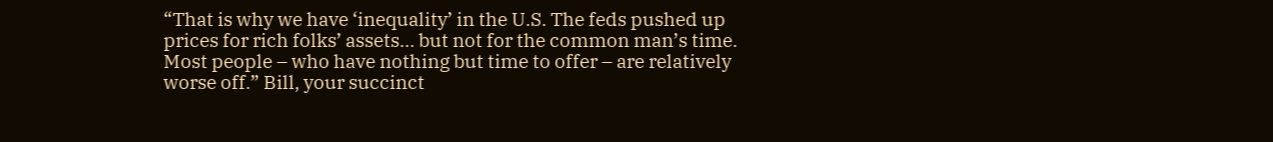“That is why we have ‘inequality’ in the U.S. The feds pushed up prices for rich folks’ assets… but not for the common man’s time. Most people – who have nothing but time to offer – are relatively worse off.” Bill, your succinct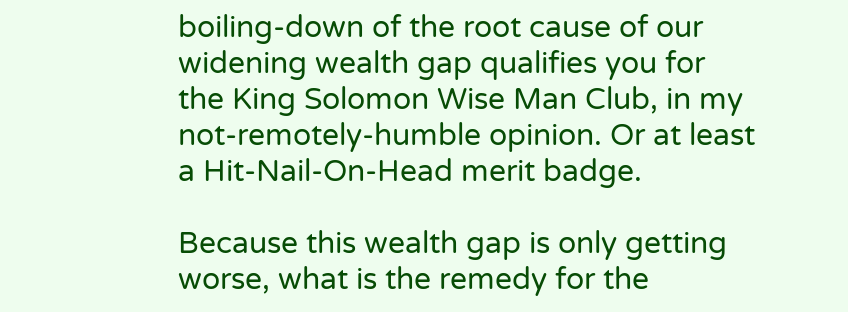boiling-down of the root cause of our widening wealth gap qualifies you for the King Solomon Wise Man Club, in my not-remotely-humble opinion. Or at least a Hit-Nail-On-Head merit badge.

Because this wealth gap is only getting worse, what is the remedy for the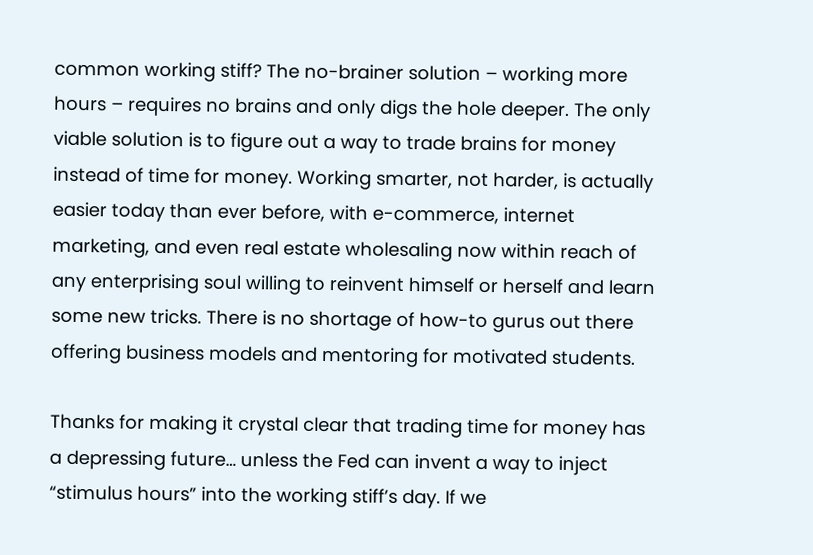common working stiff? The no-brainer solution – working more hours – requires no brains and only digs the hole deeper. The only viable solution is to figure out a way to trade brains for money instead of time for money. Working smarter, not harder, is actually easier today than ever before, with e-commerce, internet marketing, and even real estate wholesaling now within reach of any enterprising soul willing to reinvent himself or herself and learn some new tricks. There is no shortage of how-to gurus out there offering business models and mentoring for motivated students.

Thanks for making it crystal clear that trading time for money has a depressing future… unless the Fed can invent a way to inject “stimulus hours” into the working stiff’s day. If we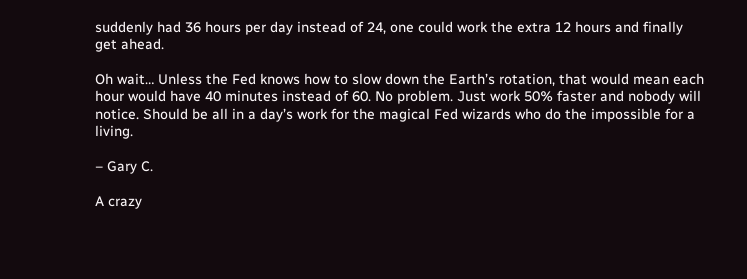suddenly had 36 hours per day instead of 24, one could work the extra 12 hours and finally get ahead.

Oh wait… Unless the Fed knows how to slow down the Earth’s rotation, that would mean each hour would have 40 minutes instead of 60. No problem. Just work 50% faster and nobody will notice. Should be all in a day’s work for the magical Fed wizards who do the impossible for a living.

– Gary C.

A crazy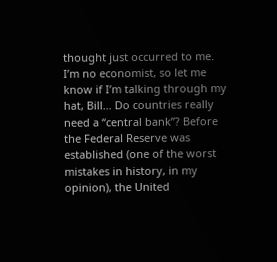thought just occurred to me. I’m no economist, so let me know if I’m talking through my hat, Bill… Do countries really need a “central bank”? Before the Federal Reserve was established (one of the worst mistakes in history, in my opinion), the United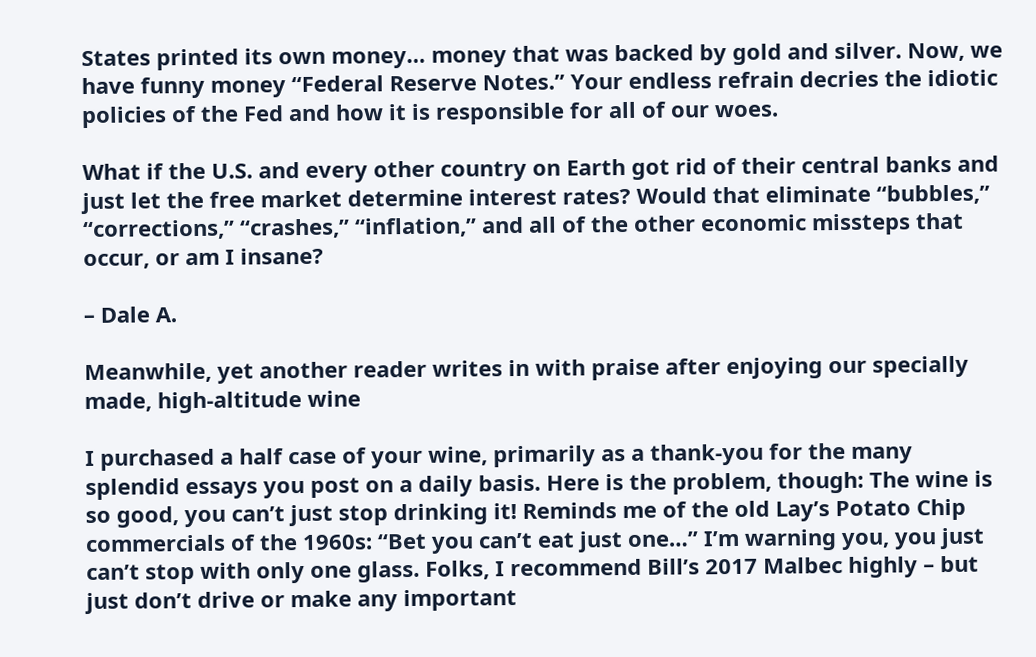States printed its own money… money that was backed by gold and silver. Now, we have funny money “Federal Reserve Notes.” Your endless refrain decries the idiotic policies of the Fed and how it is responsible for all of our woes.

What if the U.S. and every other country on Earth got rid of their central banks and just let the free market determine interest rates? Would that eliminate “bubbles,” “corrections,” “crashes,” “inflation,” and all of the other economic missteps that occur, or am I insane?

– Dale A.

Meanwhile, yet another reader writes in with praise after enjoying our specially made, high-altitude wine

I purchased a half case of your wine, primarily as a thank-you for the many splendid essays you post on a daily basis. Here is the problem, though: The wine is so good, you can’t just stop drinking it! Reminds me of the old Lay’s Potato Chip commercials of the 1960s: “Bet you can’t eat just one…” I’m warning you, you just can’t stop with only one glass. Folks, I recommend Bill’s 2017 Malbec highly – but just don’t drive or make any important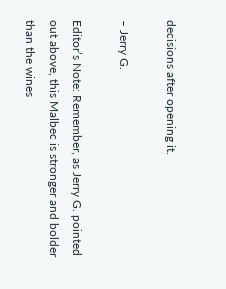decisions after opening it.

– Jerry G.

Editor’s Note: Remember, as Jerry G. pointed out above, this Malbec is stronger and bolder than the wines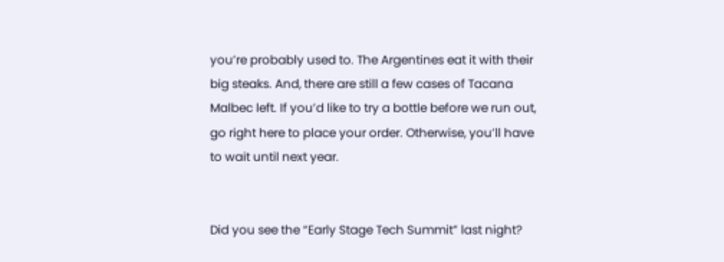you’re probably used to. The Argentines eat it with their big steaks. And, there are still a few cases of Tacana Malbec left. If you’d like to try a bottle before we run out, go right here to place your order. Otherwise, you’ll have to wait until next year.


Did you see the “Early Stage Tech Summit” last night?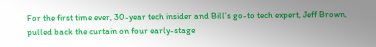For the first time ever, 30-year tech insider and Bill’s go-to tech expert, Jeff Brown, pulled back the curtain on four early-stage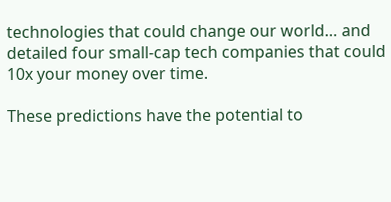technologies that could change our world… and detailed four small-cap tech companies that could 10x your money over time.

These predictions have the potential to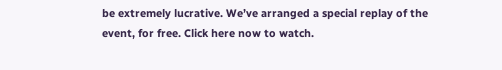be extremely lucrative. We’ve arranged a special replay of the event, for free. Click here now to watch.